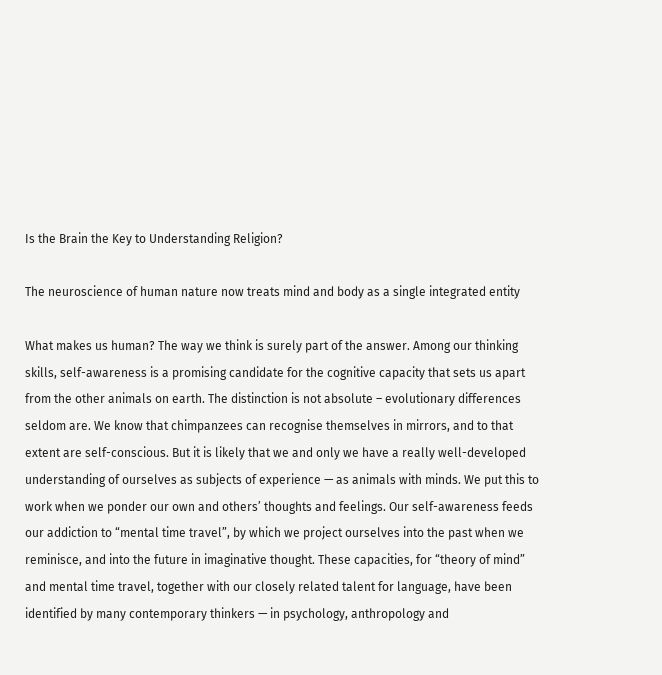Is the Brain the Key to Understanding Religion?

The neuroscience of human nature now treats mind and body as a single integrated entity

What makes us human? The way we think is surely part of the answer. Among our thinking skills, self-awareness is a promising candidate for the cognitive capacity that sets us apart from the other animals on earth. The distinction is not absolute – evolutionary differences seldom are. We know that chimpanzees can recognise themselves in mirrors, and to that extent are self-conscious. But it is likely that we and only we have a really well-developed understanding of ourselves as subjects of experience — as animals with minds. We put this to work when we ponder our own and others’ thoughts and feelings. Our self-awareness feeds our addiction to “mental time travel”, by which we project ourselves into the past when we reminisce, and into the future in imaginative thought. These capacities, for “theory of mind” and mental time travel, together with our closely related talent for language, have been identified by many contemporary thinkers — in psychology, anthropology and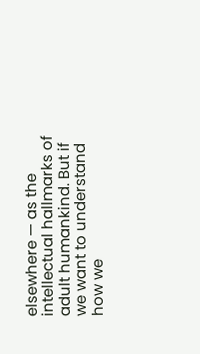elsewhere — as the intellectual hallmarks of adult humankind. But if we want to understand how we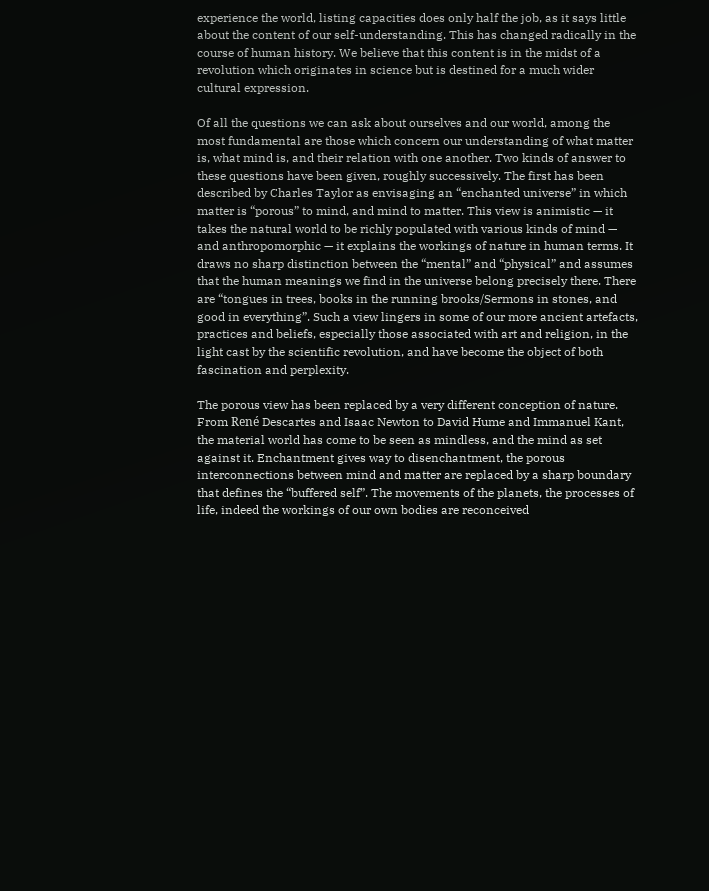experience the world, listing capacities does only half the job, as it says little about the content of our self-understanding. This has changed radically in the course of human history. We believe that this content is in the midst of a revolution which originates in science but is destined for a much wider cultural expression.

Of all the questions we can ask about ourselves and our world, among the most fundamental are those which concern our understanding of what matter is, what mind is, and their relation with one another. Two kinds of answer to these questions have been given, roughly successively. The first has been described by Charles Taylor as envisaging an “enchanted universe” in which matter is “porous” to mind, and mind to matter. This view is animistic — it takes the natural world to be richly populated with various kinds of mind — and anthropomorphic — it explains the workings of nature in human terms. It draws no sharp distinction between the “mental” and “physical” and assumes that the human meanings we find in the universe belong precisely there. There are “tongues in trees, books in the running brooks/Sermons in stones, and good in everything”. Such a view lingers in some of our more ancient artefacts, practices and beliefs, especially those associated with art and religion, in the light cast by the scientific revolution, and have become the object of both fascination and perplexity.

The porous view has been replaced by a very different conception of nature. From René Descartes and Isaac Newton to David Hume and Immanuel Kant, the material world has come to be seen as mindless, and the mind as set against it. Enchantment gives way to disenchantment, the porous interconnections between mind and matter are replaced by a sharp boundary that defines the “buffered self”. The movements of the planets, the processes of life, indeed the workings of our own bodies are reconceived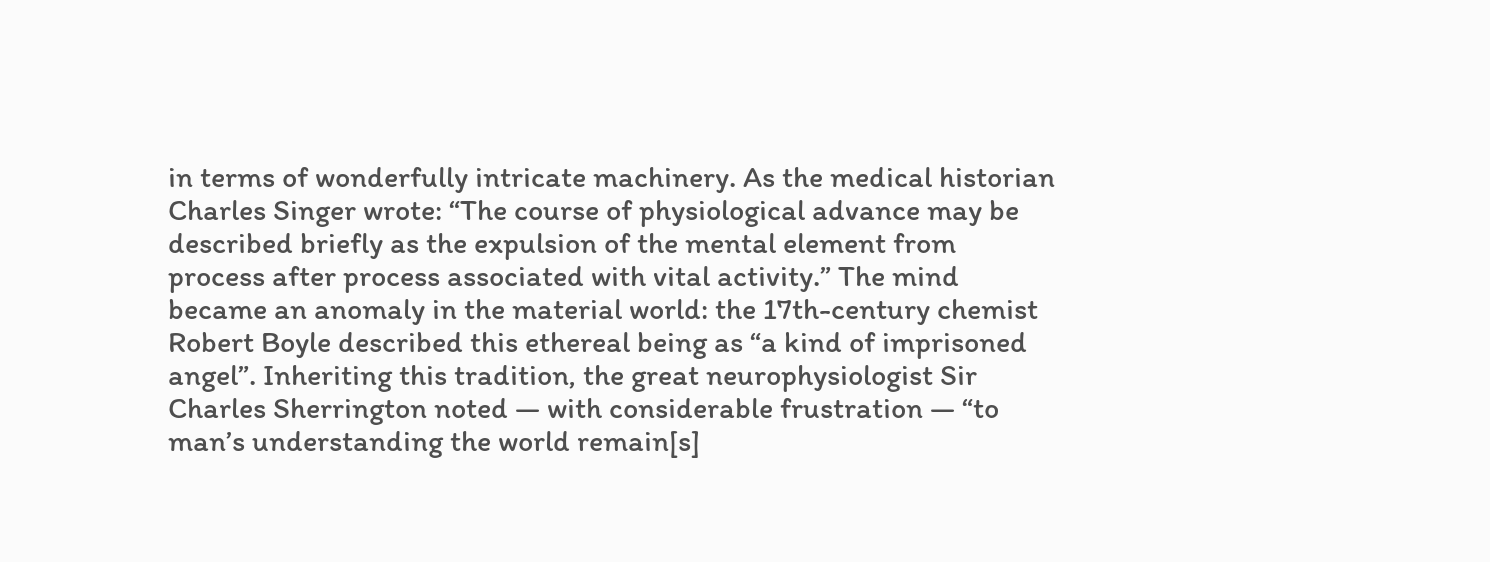in terms of wonderfully intricate machinery. As the medical historian Charles Singer wrote: “The course of physiological advance may be described briefly as the expulsion of the mental element from process after process associated with vital activity.” The mind became an anomaly in the material world: the 17th-century chemist Robert Boyle described this ethereal being as “a kind of imprisoned angel”. Inheriting this tradition, the great neurophysiologist Sir Charles Sherrington noted — with considerable frustration — “to man’s understanding the world remain[s]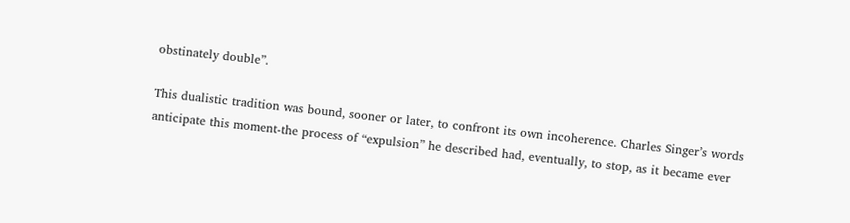obstinately double”.

This dualistic tradition was bound, sooner or later, to confront its own incoherence. Charles Singer’s words anticipate this moment-the process of “expulsion” he described had, eventually, to stop, as it became ever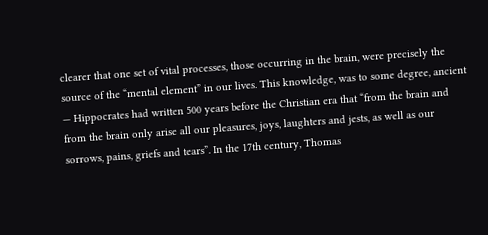clearer that one set of vital processes, those occurring in the brain, were precisely the source of the “mental element” in our lives. This knowledge, was to some degree, ancient — Hippocrates had written 500 years before the Christian era that “from the brain and from the brain only arise all our pleasures, joys, laughters and jests, as well as our sorrows, pains, griefs and tears”. In the 17th century, Thomas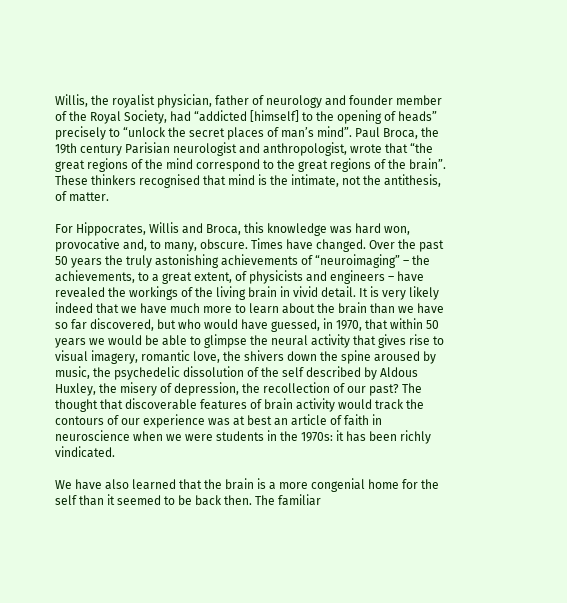Willis, the royalist physician, father of neurology and founder member of the Royal Society, had “addicted [himself] to the opening of heads” precisely to “unlock the secret places of man’s mind”. Paul Broca, the 19th century Parisian neurologist and anthropologist, wrote that “the great regions of the mind correspond to the great regions of the brain”. These thinkers recognised that mind is the intimate, not the antithesis, of matter.

For Hippocrates, Willis and Broca, this knowledge was hard won, provocative and, to many, obscure. Times have changed. Over the past 50 years the truly astonishing achievements of “neuroimaging” – the achievements, to a great extent, of physicists and engineers – have revealed the workings of the living brain in vivid detail. It is very likely indeed that we have much more to learn about the brain than we have so far discovered, but who would have guessed, in 1970, that within 50 years we would be able to glimpse the neural activity that gives rise to visual imagery, romantic love, the shivers down the spine aroused by music, the psychedelic dissolution of the self described by Aldous Huxley, the misery of depression, the recollection of our past? The thought that discoverable features of brain activity would track the contours of our experience was at best an article of faith in neuroscience when we were students in the 1970s: it has been richly vindicated.

We have also learned that the brain is a more congenial home for the self than it seemed to be back then. The familiar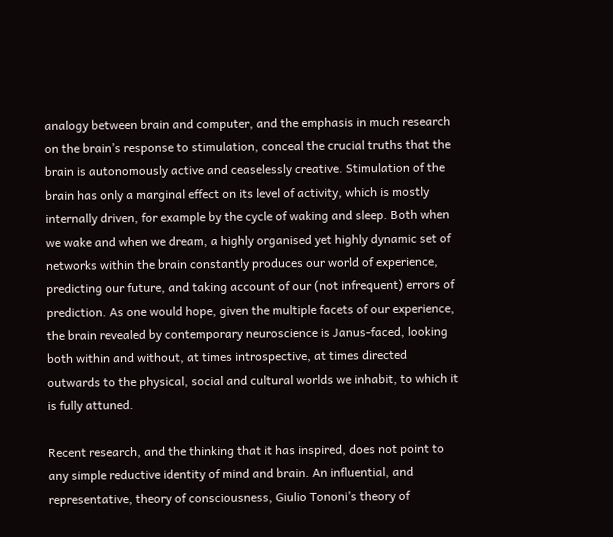analogy between brain and computer, and the emphasis in much research on the brain’s response to stimulation, conceal the crucial truths that the brain is autonomously active and ceaselessly creative. Stimulation of the brain has only a marginal effect on its level of activity, which is mostly internally driven, for example by the cycle of waking and sleep. Both when we wake and when we dream, a highly organised yet highly dynamic set of networks within the brain constantly produces our world of experience, predicting our future, and taking account of our (not infrequent) errors of prediction. As one would hope, given the multiple facets of our experience, the brain revealed by contemporary neuroscience is Janus-faced, looking both within and without, at times introspective, at times directed outwards to the physical, social and cultural worlds we inhabit, to which it is fully attuned.

Recent research, and the thinking that it has inspired, does not point to any simple reductive identity of mind and brain. An influential, and representative, theory of consciousness, Giulio Tononi’s theory of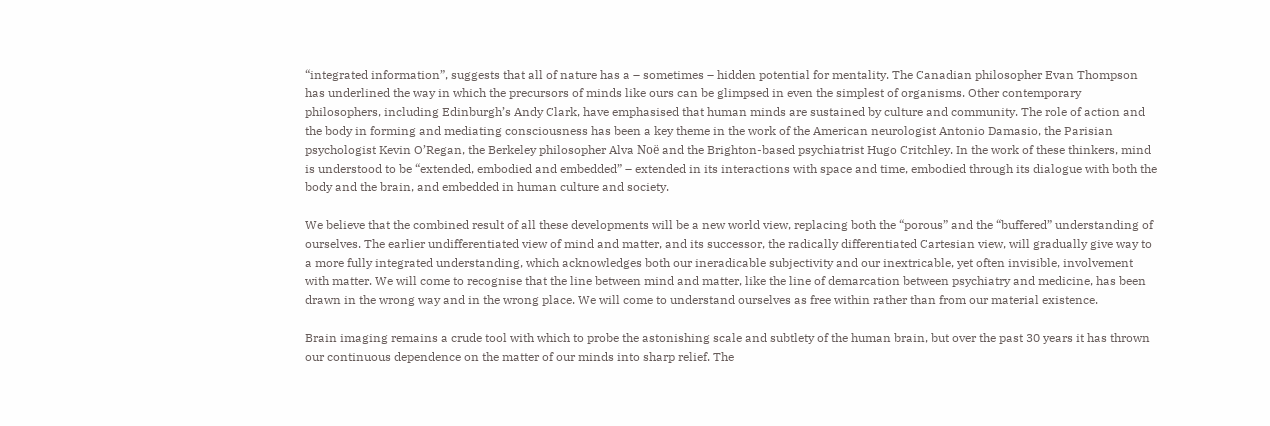“integrated information”, suggests that all of nature has a – sometimes – hidden potential for mentality. The Canadian philosopher Evan Thompson has underlined the way in which the precursors of minds like ours can be glimpsed in even the simplest of organisms. Other contemporary philosophers, including Edinburgh’s Andy Clark, have emphasised that human minds are sustained by culture and community. The role of action and the body in forming and mediating consciousness has been a key theme in the work of the American neurologist Antonio Damasio, the Parisian psychologist Kevin O’Regan, the Berkeley philosopher Alva Noë and the Brighton-based psychiatrist Hugo Critchley. In the work of these thinkers, mind is understood to be “extended, embodied and embedded” – extended in its interactions with space and time, embodied through its dialogue with both the body and the brain, and embedded in human culture and society.

We believe that the combined result of all these developments will be a new world view, replacing both the “porous” and the “buffered” understanding of ourselves. The earlier undifferentiated view of mind and matter, and its successor, the radically differentiated Cartesian view, will gradually give way to a more fully integrated understanding, which acknowledges both our ineradicable subjectivity and our inextricable, yet often invisible, involvement with matter. We will come to recognise that the line between mind and matter, like the line of demarcation between psychiatry and medicine, has been drawn in the wrong way and in the wrong place. We will come to understand ourselves as free within rather than from our material existence.

Brain imaging remains a crude tool with which to probe the astonishing scale and subtlety of the human brain, but over the past 30 years it has thrown our continuous dependence on the matter of our minds into sharp relief. The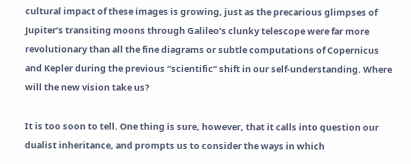cultural impact of these images is growing, just as the precarious glimpses of Jupiter’s transiting moons through Galileo’s clunky telescope were far more revolutionary than all the fine diagrams or subtle computations of Copernicus and Kepler during the previous “scientific” shift in our self-understanding. Where will the new vision take us?

It is too soon to tell. One thing is sure, however, that it calls into question our dualist inheritance, and prompts us to consider the ways in which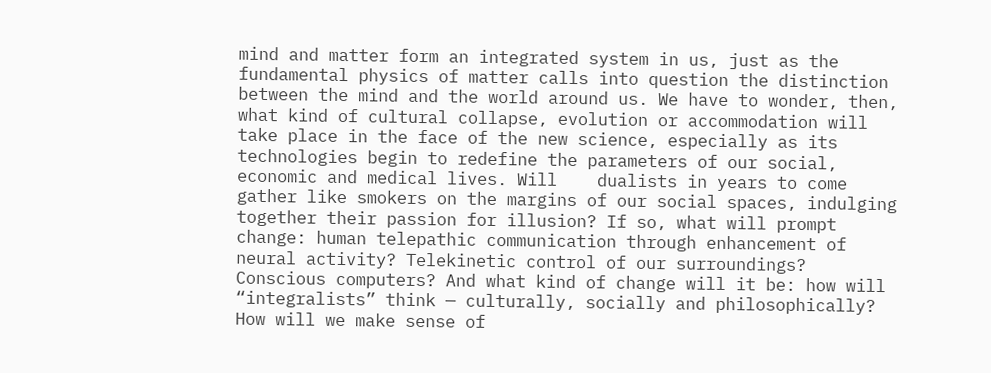mind and matter form an integrated system in us, just as the fundamental physics of matter calls into question the distinction between the mind and the world around us. We have to wonder, then, what kind of cultural collapse, evolution or accommodation will take place in the face of the new science, especially as its technologies begin to redefine the parameters of our social, economic and medical lives. Will    dualists in years to come gather like smokers on the margins of our social spaces, indulging together their passion for illusion? If so, what will prompt change: human telepathic communication through enhancement of neural activity? Telekinetic control of our surroundings? Conscious computers? And what kind of change will it be: how will “integralists” think — culturally, socially and philosophically? How will we make sense of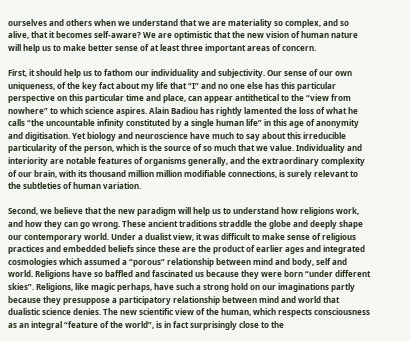ourselves and others when we understand that we are materiality so complex, and so alive, that it becomes self-aware? We are optimistic that the new vision of human nature will help us to make better sense of at least three important areas of concern.

First, it should help us to fathom our individuality and subjectivity. Our sense of our own uniqueness, of the key fact about my life that “I” and no one else has this particular perspective on this particular time and place, can appear antithetical to the “view from nowhere” to which science aspires. Alain Badiou has rightly lamented the loss of what he calls “the uncountable infinity constituted by a single human life” in this age of anonymity and digitisation. Yet biology and neuroscience have much to say about this irreducible particularity of the person, which is the source of so much that we value. Individuality and interiority are notable features of organisms generally, and the extraordinary complexity of our brain, with its thousand million million modifiable connections, is surely relevant to the subtleties of human variation.

Second, we believe that the new paradigm will help us to understand how religions work, and how they can go wrong. These ancient traditions straddle the globe and deeply shape our contemporary world. Under a dualist view, it was difficult to make sense of religious practices and embedded beliefs since these are the product of earlier ages and integrated cosmologies which assumed a “porous” relationship between mind and body, self and world. Religions have so baffled and fascinated us because they were born “under different skies”. Religions, like magic perhaps, have such a strong hold on our imaginations partly because they presuppose a participatory relationship between mind and world that dualistic science denies. The new scientific view of the human, which respects consciousness as an integral “feature of the world”, is in fact surprisingly close to the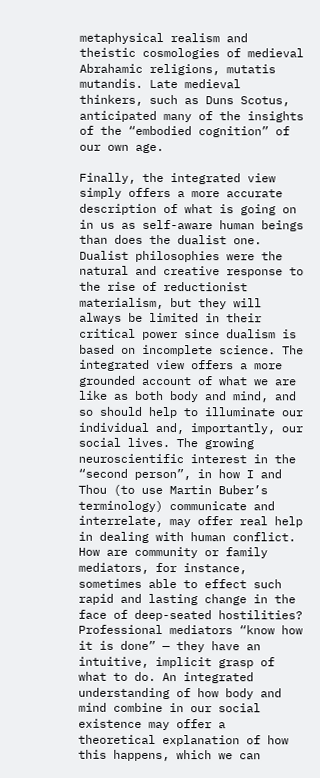metaphysical realism and theistic cosmologies of medieval Abrahamic religions, mutatis mutandis. Late medieval thinkers, such as Duns Scotus, anticipated many of the insights of the “embodied cognition” of our own age.

Finally, the integrated view simply offers a more accurate description of what is going on in us as self-aware human beings than does the dualist one. Dualist philosophies were the natural and creative response to the rise of reductionist materialism, but they will always be limited in their critical power since dualism is based on incomplete science. The integrated view offers a more grounded account of what we are like as both body and mind, and so should help to illuminate our individual and, importantly, our social lives. The growing neuroscientific interest in the “second person”, in how I and Thou (to use Martin Buber’s terminology) communicate and interrelate, may offer real help in dealing with human conflict. How are community or family mediators, for instance, sometimes able to effect such rapid and lasting change in the face of deep-seated hostilities? Professional mediators “know how it is done” — they have an intuitive, implicit grasp of what to do. An integrated understanding of how body and mind combine in our social existence may offer a theoretical explanation of how this happens, which we can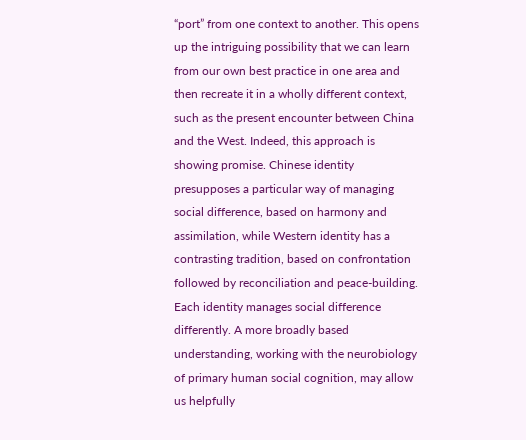“port” from one context to another. This opens up the intriguing possibility that we can learn from our own best practice in one area and then recreate it in a wholly different context, such as the present encounter between China and the West. Indeed, this approach is showing promise. Chinese identity presupposes a particular way of managing social difference, based on harmony and assimilation, while Western identity has a contrasting tradition, based on confrontation followed by reconciliation and peace-building. Each identity manages social difference differently. A more broadly based understanding, working with the neurobiology of primary human social cognition, may allow us helpfully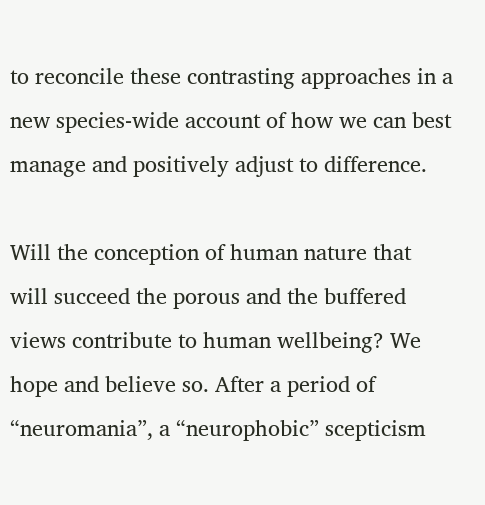to reconcile these contrasting approaches in a new species-wide account of how we can best manage and positively adjust to difference.

Will the conception of human nature that will succeed the porous and the buffered views contribute to human wellbeing? We hope and believe so. After a period of “neuromania”, a “neurophobic” scepticism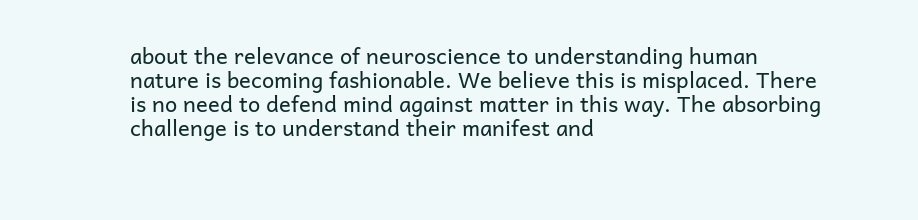about the relevance of neuroscience to understanding human nature is becoming fashionable. We believe this is misplaced. There is no need to defend mind against matter in this way. The absorbing challenge is to understand their manifest and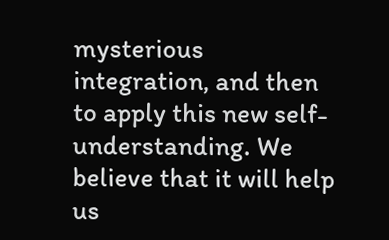mysterious integration, and then to apply this new self-understanding. We believe that it will help us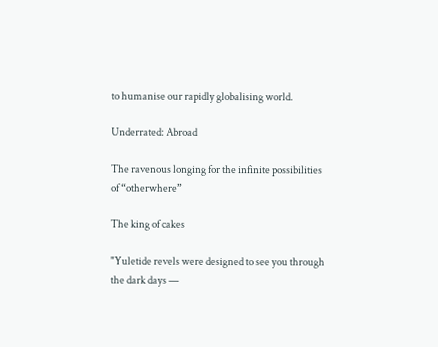to humanise our rapidly globalising world.

Underrated: Abroad

The ravenous longing for the infinite possibilities of “otherwhere”

The king of cakes

"Yuletide revels were designed to see you through the dark days —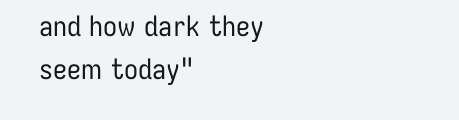and how dark they seem today"